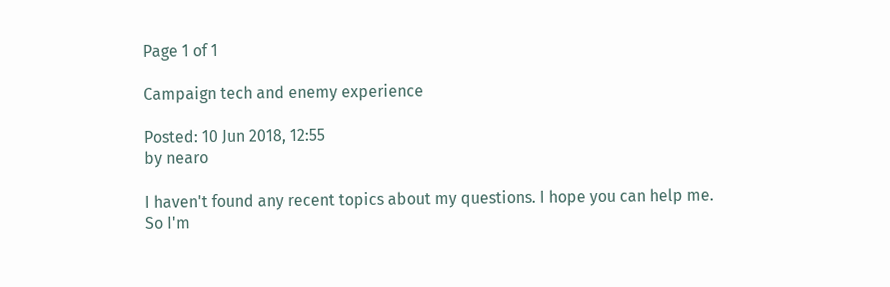Page 1 of 1

Campaign tech and enemy experience

Posted: 10 Jun 2018, 12:55
by nearo

I haven't found any recent topics about my questions. I hope you can help me.
So I'm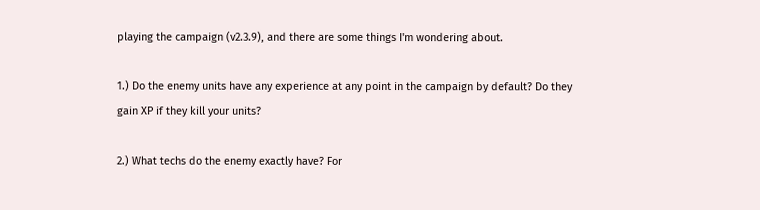playing the campaign (v2.3.9), and there are some things I'm wondering about.

1.) Do the enemy units have any experience at any point in the campaign by default? Do they gain XP if they kill your units?

2.) What techs do the enemy exactly have? For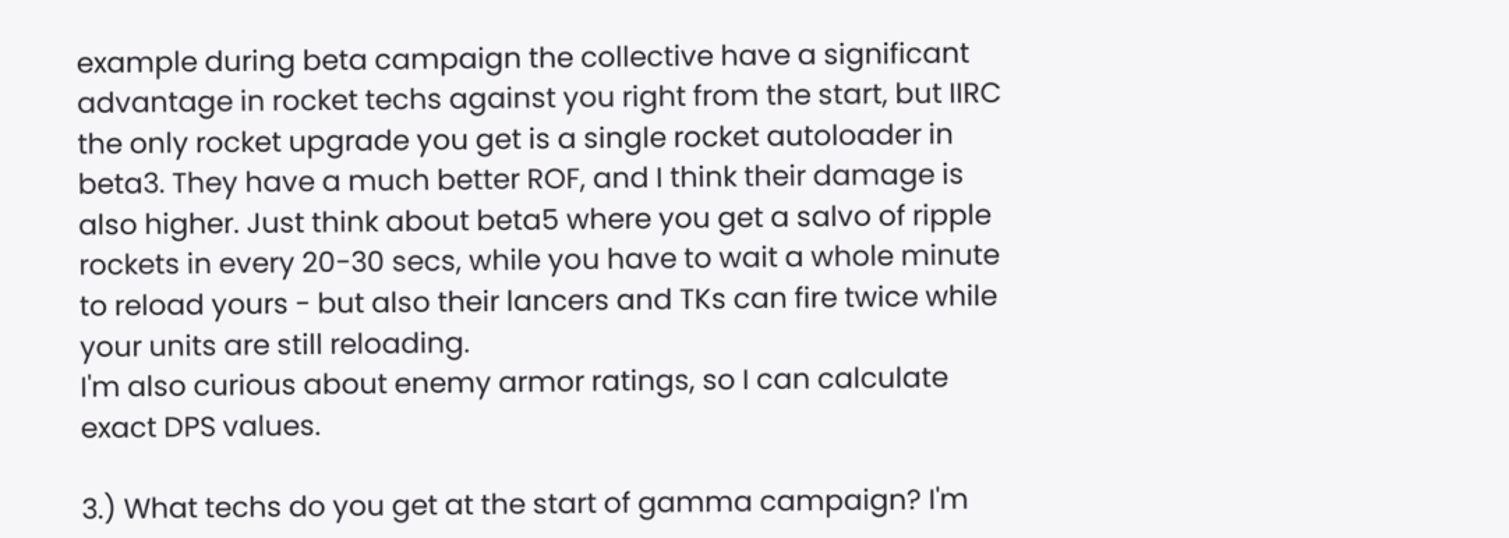example during beta campaign the collective have a significant advantage in rocket techs against you right from the start, but IIRC the only rocket upgrade you get is a single rocket autoloader in beta3. They have a much better ROF, and I think their damage is also higher. Just think about beta5 where you get a salvo of ripple rockets in every 20-30 secs, while you have to wait a whole minute to reload yours - but also their lancers and TKs can fire twice while your units are still reloading.
I'm also curious about enemy armor ratings, so I can calculate exact DPS values.

3.) What techs do you get at the start of gamma campaign? I'm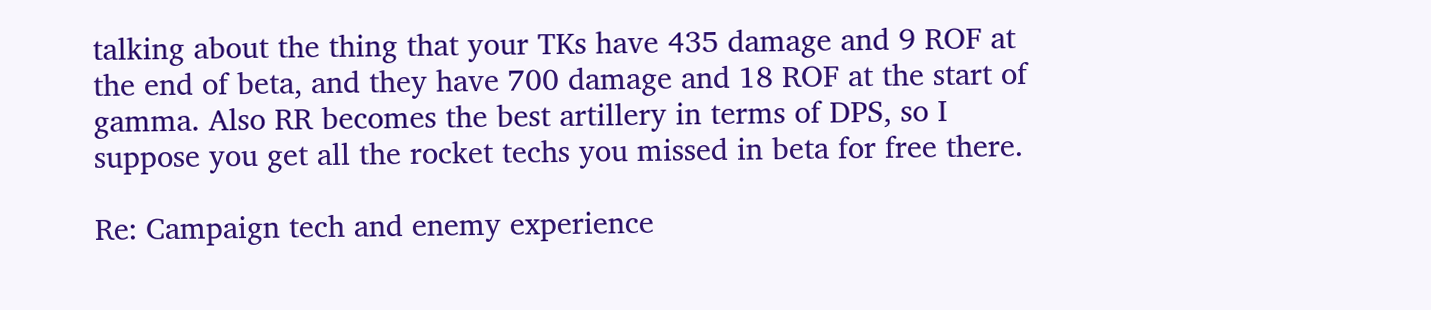talking about the thing that your TKs have 435 damage and 9 ROF at the end of beta, and they have 700 damage and 18 ROF at the start of gamma. Also RR becomes the best artillery in terms of DPS, so I suppose you get all the rocket techs you missed in beta for free there.

Re: Campaign tech and enemy experience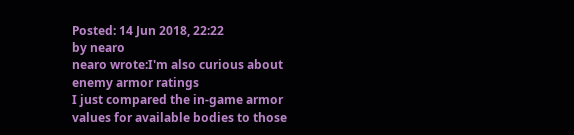Posted: 14 Jun 2018, 22:22
by nearo
nearo wrote:I'm also curious about enemy armor ratings
I just compared the in-game armor values for available bodies to those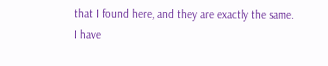that I found here, and they are exactly the same.
I have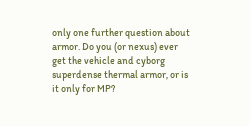only one further question about armor. Do you (or nexus) ever get the vehicle and cyborg superdense thermal armor, or is it only for MP?